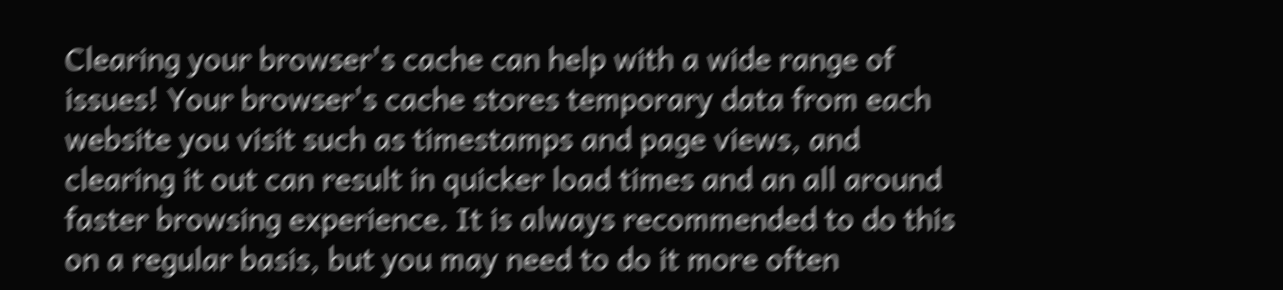Clearing your browser's cache can help with a wide range of issues! Your browser's cache stores temporary data from each website you visit such as timestamps and page views, and clearing it out can result in quicker load times and an all around faster browsing experience. It is always recommended to do this on a regular basis, but you may need to do it more often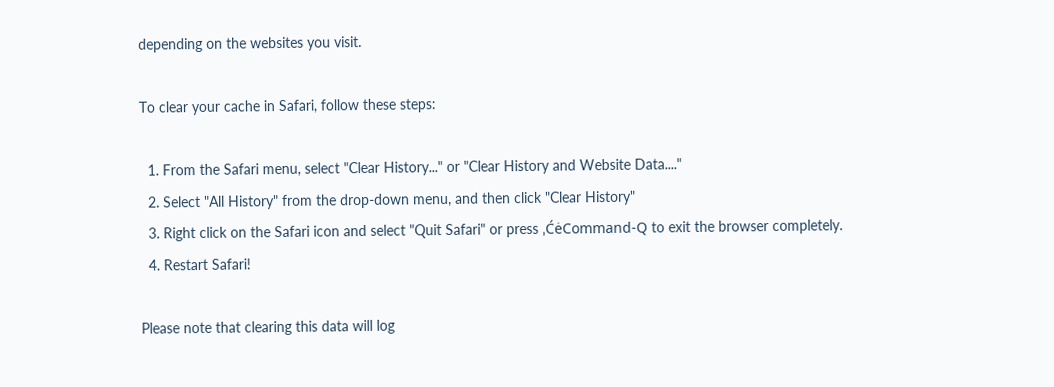depending on the websites you visit.

To clear your cache in Safari, follow these steps:

  1. From the Safari menu, select "Clear History..." or "Clear History and Website Data...."
  2. Select "All History" from the drop-down menu, and then click "Clear History"
  3. Right click on the Safari icon and select "Quit Safari" or press ‚ĆėCommand-Q to exit the browser completely.
  4. Restart Safari!

Please note that clearing this data will log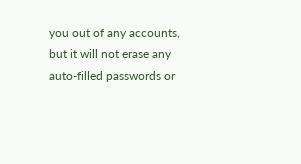you out of any accounts, but it will not erase any auto-filled passwords or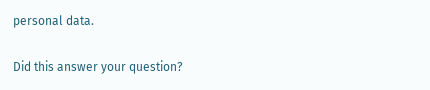personal data.

Did this answer your question?